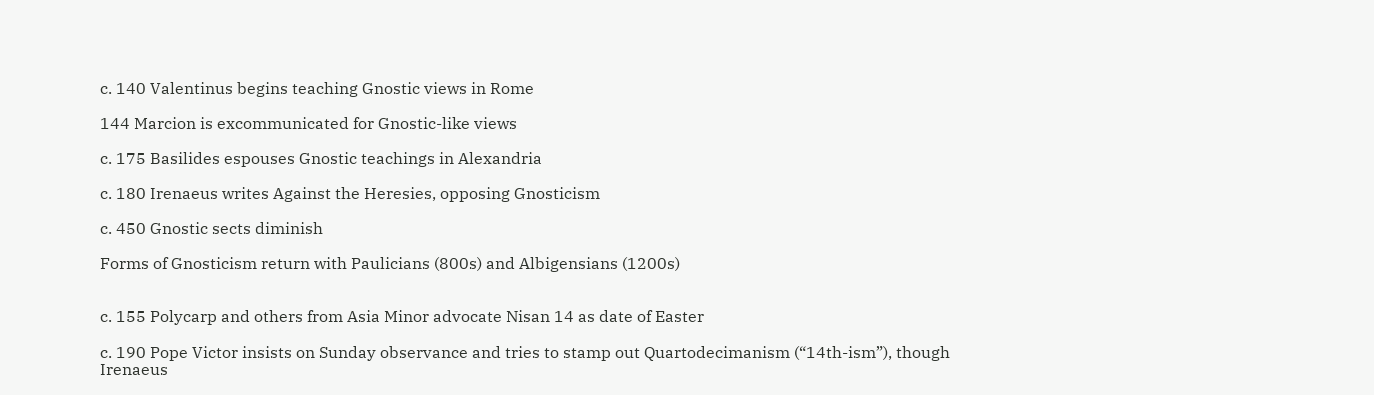c. 140 Valentinus begins teaching Gnostic views in Rome

144 Marcion is excommunicated for Gnostic-like views

c. 175 Basilides espouses Gnostic teachings in Alexandria

c. 180 Irenaeus writes Against the Heresies, opposing Gnosticism

c. 450 Gnostic sects diminish

Forms of Gnosticism return with Paulicians (800s) and Albigensians (1200s)


c. 155 Polycarp and others from Asia Minor advocate Nisan 14 as date of Easter

c. 190 Pope Victor insists on Sunday observance and tries to stamp out Quartodecimanism (“14th-ism”), though Irenaeus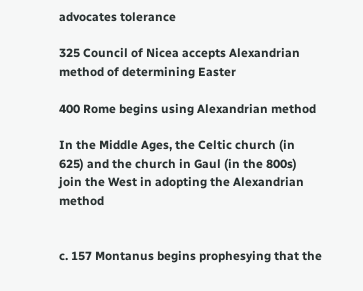advocates tolerance

325 Council of Nicea accepts Alexandrian method of determining Easter

400 Rome begins using Alexandrian method

In the Middle Ages, the Celtic church (in 625) and the church in Gaul (in the 800s) join the West in adopting the Alexandrian method


c. 157 Montanus begins prophesying that the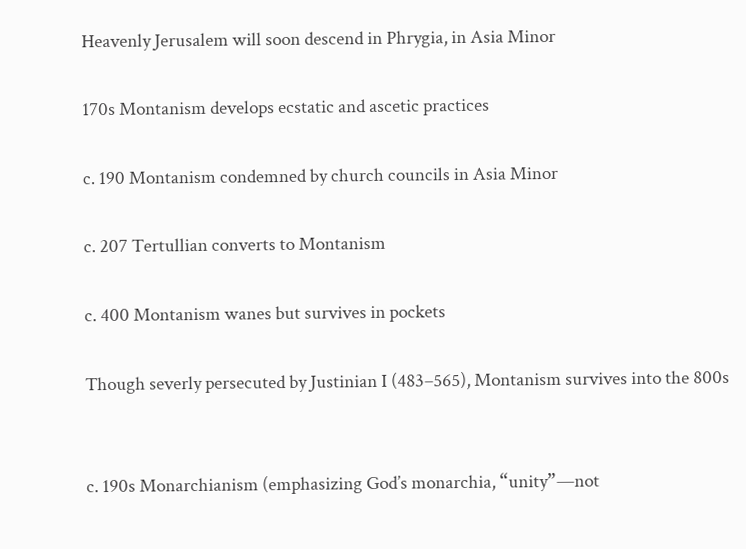Heavenly Jerusalem will soon descend in Phrygia, in Asia Minor

170s Montanism develops ecstatic and ascetic practices

c. 190 Montanism condemned by church councils in Asia Minor

c. 207 Tertullian converts to Montanism

c. 400 Montanism wanes but survives in pockets

Though severly persecuted by Justinian I (483–565), Montanism survives into the 800s


c. 190s Monarchianism (emphasizing God’s monarchia, “unity”—not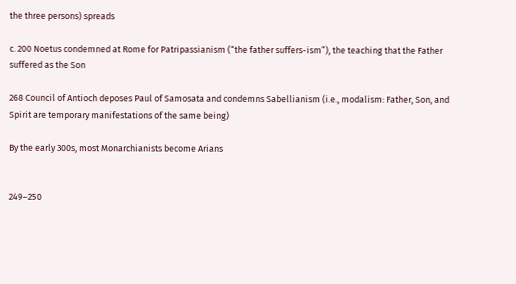the three persons) spreads

c. 200 Noetus condemned at Rome for Patripassianism (“the father suffers-ism”), the teaching that the Father suffered as the Son

268 Council of Antioch deposes Paul of Samosata and condemns Sabellianism (i.e., modalism: Father, Son, and Spirit are temporary manifestations of the same being)

By the early 300s, most Monarchianists become Arians


249–250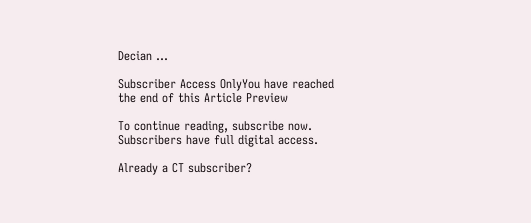Decian ...

Subscriber Access OnlyYou have reached the end of this Article Preview

To continue reading, subscribe now. Subscribers have full digital access.

Already a CT subscriber?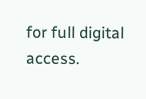for full digital access.